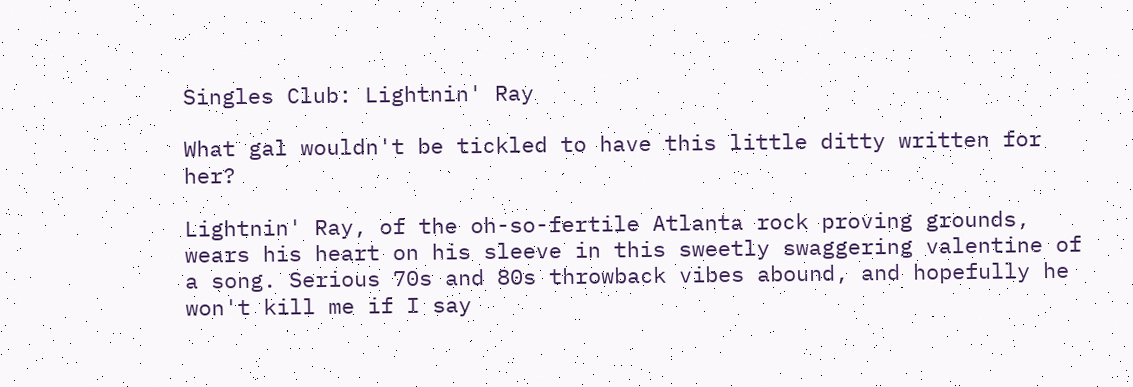Singles Club: Lightnin' Ray

What gal wouldn't be tickled to have this little ditty written for her?

Lightnin' Ray, of the oh-so-fertile Atlanta rock proving grounds, wears his heart on his sleeve in this sweetly swaggering valentine of a song. Serious 70s and 80s throwback vibes abound, and hopefully he won't kill me if I say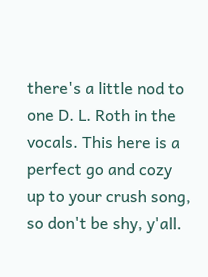there's a little nod to one D. L. Roth in the vocals. This here is a perfect go and cozy up to your crush song, so don't be shy, y'all.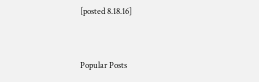[posted 8.18.16]


Popular Posts